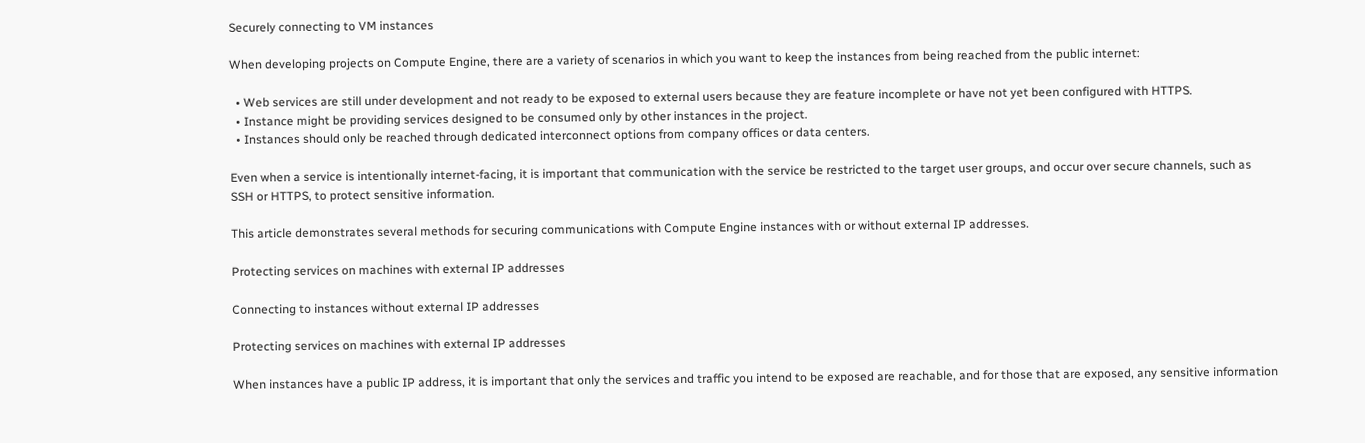Securely connecting to VM instances

When developing projects on Compute Engine, there are a variety of scenarios in which you want to keep the instances from being reached from the public internet:

  • Web services are still under development and not ready to be exposed to external users because they are feature incomplete or have not yet been configured with HTTPS.
  • Instance might be providing services designed to be consumed only by other instances in the project.
  • Instances should only be reached through dedicated interconnect options from company offices or data centers.

Even when a service is intentionally internet-facing, it is important that communication with the service be restricted to the target user groups, and occur over secure channels, such as SSH or HTTPS, to protect sensitive information.

This article demonstrates several methods for securing communications with Compute Engine instances with or without external IP addresses.

Protecting services on machines with external IP addresses

Connecting to instances without external IP addresses

Protecting services on machines with external IP addresses

When instances have a public IP address, it is important that only the services and traffic you intend to be exposed are reachable, and for those that are exposed, any sensitive information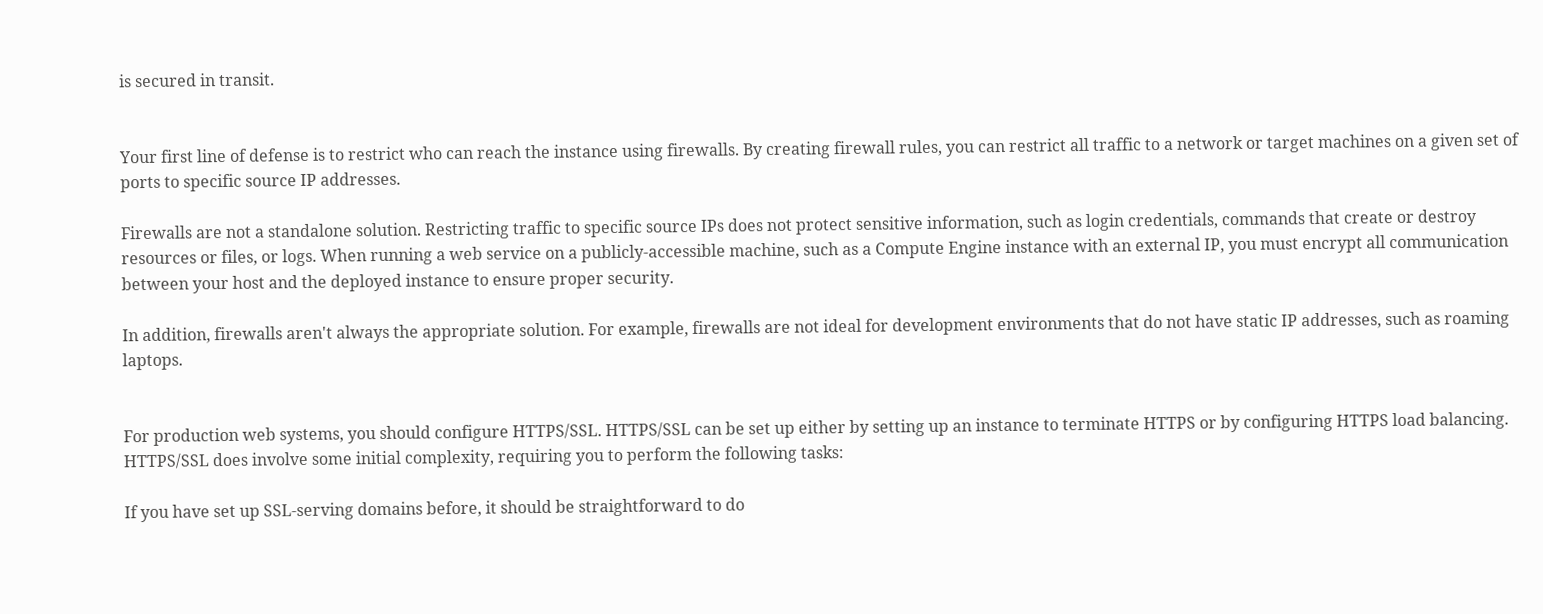is secured in transit.


Your first line of defense is to restrict who can reach the instance using firewalls. By creating firewall rules, you can restrict all traffic to a network or target machines on a given set of ports to specific source IP addresses.

Firewalls are not a standalone solution. Restricting traffic to specific source IPs does not protect sensitive information, such as login credentials, commands that create or destroy resources or files, or logs. When running a web service on a publicly-accessible machine, such as a Compute Engine instance with an external IP, you must encrypt all communication between your host and the deployed instance to ensure proper security.

In addition, firewalls aren't always the appropriate solution. For example, firewalls are not ideal for development environments that do not have static IP addresses, such as roaming laptops.


For production web systems, you should configure HTTPS/SSL. HTTPS/SSL can be set up either by setting up an instance to terminate HTTPS or by configuring HTTPS load balancing. HTTPS/SSL does involve some initial complexity, requiring you to perform the following tasks:

If you have set up SSL-serving domains before, it should be straightforward to do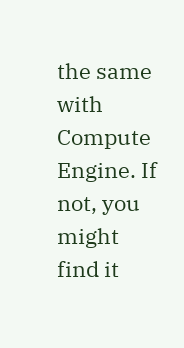the same with Compute Engine. If not, you might find it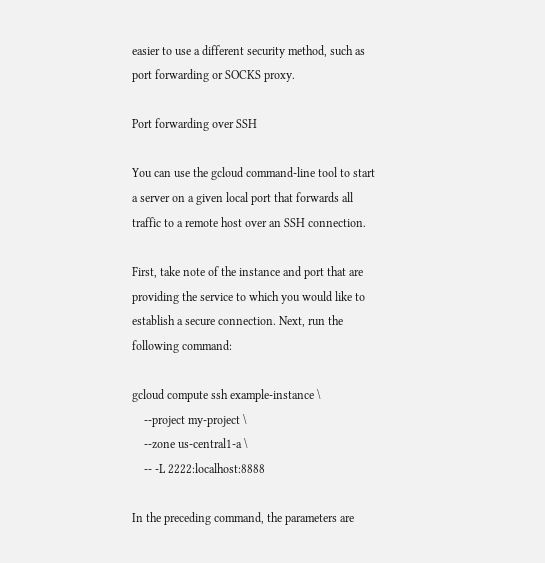easier to use a different security method, such as port forwarding or SOCKS proxy.

Port forwarding over SSH

You can use the gcloud command-line tool to start a server on a given local port that forwards all traffic to a remote host over an SSH connection.

First, take note of the instance and port that are providing the service to which you would like to establish a secure connection. Next, run the following command:

gcloud compute ssh example-instance \
    --project my-project \
    --zone us-central1-a \
    -- -L 2222:localhost:8888

In the preceding command, the parameters are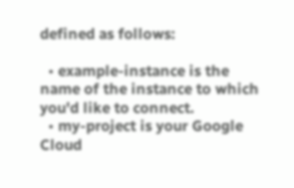defined as follows:

  • example-instance is the name of the instance to which you'd like to connect.
  • my-project is your Google Cloud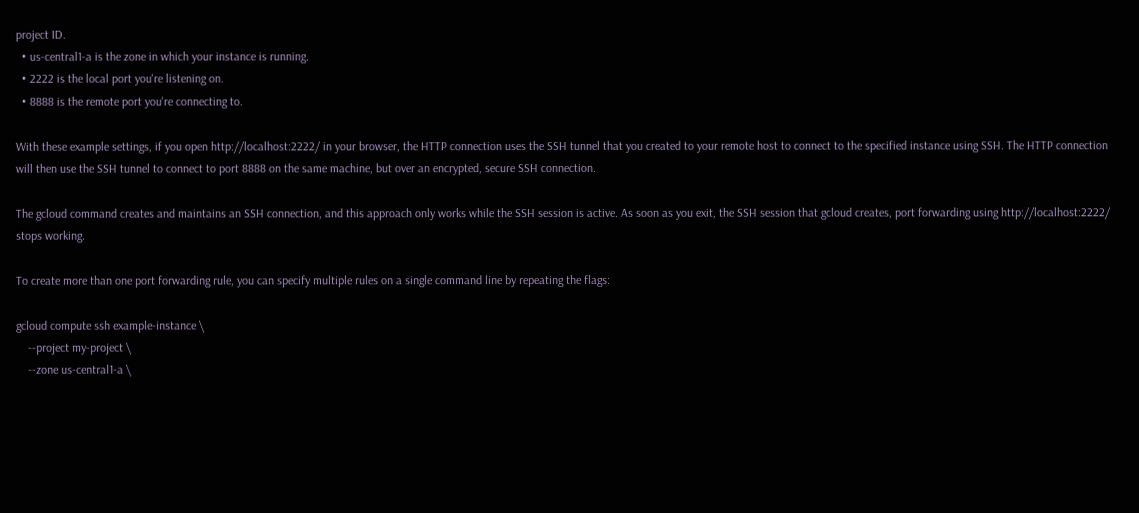project ID.
  • us-central1-a is the zone in which your instance is running.
  • 2222 is the local port you're listening on.
  • 8888 is the remote port you're connecting to.

With these example settings, if you open http://localhost:2222/ in your browser, the HTTP connection uses the SSH tunnel that you created to your remote host to connect to the specified instance using SSH. The HTTP connection will then use the SSH tunnel to connect to port 8888 on the same machine, but over an encrypted, secure SSH connection.

The gcloud command creates and maintains an SSH connection, and this approach only works while the SSH session is active. As soon as you exit, the SSH session that gcloud creates, port forwarding using http://localhost:2222/ stops working.

To create more than one port forwarding rule, you can specify multiple rules on a single command line by repeating the flags:

gcloud compute ssh example-instance \
    --project my-project \
    --zone us-central1-a \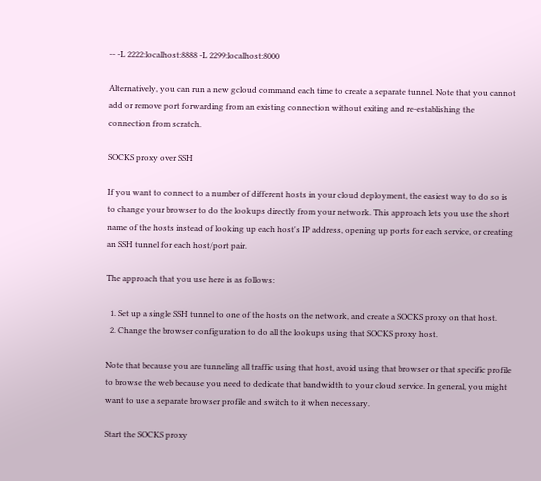-- -L 2222:localhost:8888 -L 2299:localhost:8000

Alternatively, you can run a new gcloud command each time to create a separate tunnel. Note that you cannot add or remove port forwarding from an existing connection without exiting and re-establishing the connection from scratch.

SOCKS proxy over SSH

If you want to connect to a number of different hosts in your cloud deployment, the easiest way to do so is to change your browser to do the lookups directly from your network. This approach lets you use the short name of the hosts instead of looking up each host's IP address, opening up ports for each service, or creating an SSH tunnel for each host/port pair.

The approach that you use here is as follows:

  1. Set up a single SSH tunnel to one of the hosts on the network, and create a SOCKS proxy on that host.
  2. Change the browser configuration to do all the lookups using that SOCKS proxy host.

Note that because you are tunneling all traffic using that host, avoid using that browser or that specific profile to browse the web because you need to dedicate that bandwidth to your cloud service. In general, you might want to use a separate browser profile and switch to it when necessary.

Start the SOCKS proxy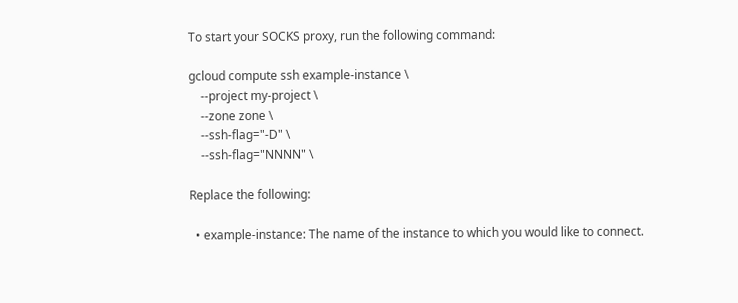To start your SOCKS proxy, run the following command:

gcloud compute ssh example-instance \
    --project my-project \
    --zone zone \
    --ssh-flag="-D" \
    --ssh-flag="NNNN" \

Replace the following:

  • example-instance: The name of the instance to which you would like to connect.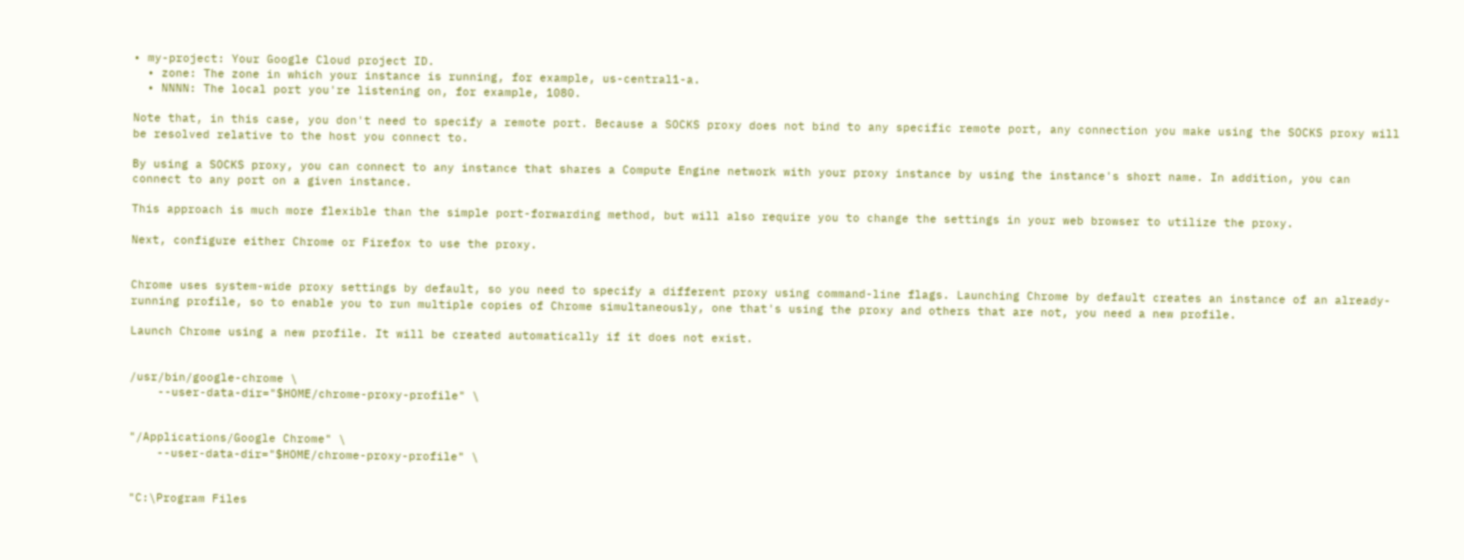• my-project: Your Google Cloud project ID.
  • zone: The zone in which your instance is running, for example, us-central1-a.
  • NNNN: The local port you're listening on, for example, 1080.

Note that, in this case, you don't need to specify a remote port. Because a SOCKS proxy does not bind to any specific remote port, any connection you make using the SOCKS proxy will be resolved relative to the host you connect to.

By using a SOCKS proxy, you can connect to any instance that shares a Compute Engine network with your proxy instance by using the instance's short name. In addition, you can connect to any port on a given instance.

This approach is much more flexible than the simple port-forwarding method, but will also require you to change the settings in your web browser to utilize the proxy.

Next, configure either Chrome or Firefox to use the proxy.


Chrome uses system-wide proxy settings by default, so you need to specify a different proxy using command-line flags. Launching Chrome by default creates an instance of an already-running profile, so to enable you to run multiple copies of Chrome simultaneously, one that's using the proxy and others that are not, you need a new profile.

Launch Chrome using a new profile. It will be created automatically if it does not exist.


/usr/bin/google-chrome \
    --user-data-dir="$HOME/chrome-proxy-profile" \


"/Applications/Google Chrome" \
    --user-data-dir="$HOME/chrome-proxy-profile" \


"C:\Program Files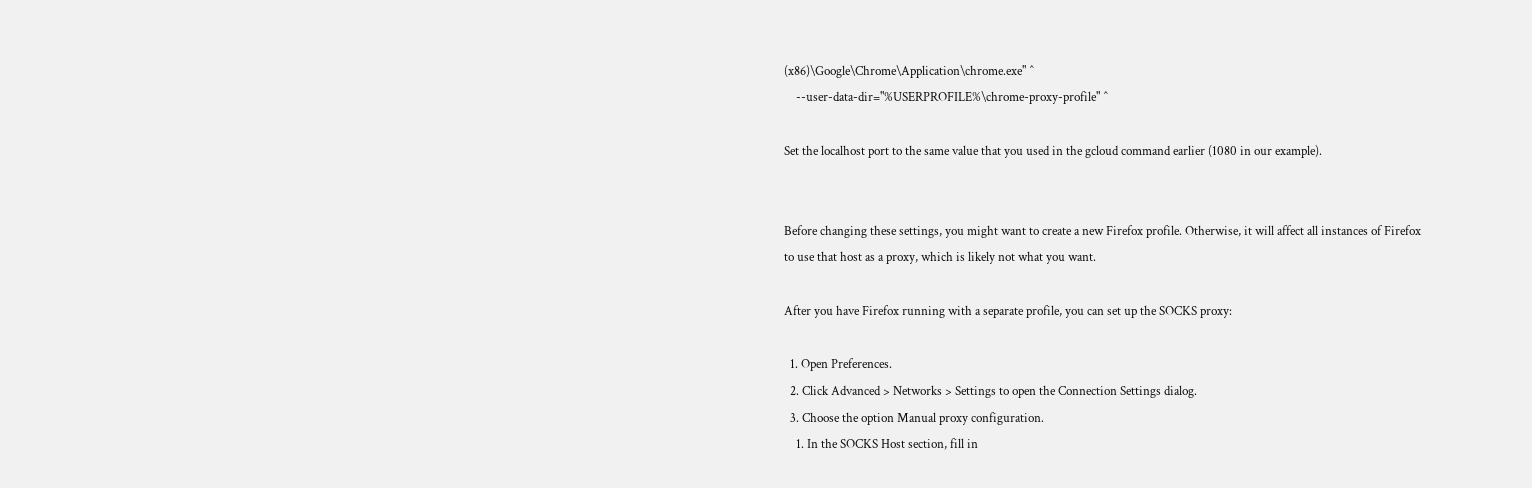(x86)\Google\Chrome\Application\chrome.exe" ^
    --user-data-dir="%USERPROFILE%\chrome-proxy-profile" ^

Set the localhost port to the same value that you used in the gcloud command earlier (1080 in our example).


Before changing these settings, you might want to create a new Firefox profile. Otherwise, it will affect all instances of Firefox to use that host as a proxy, which is likely not what you want.

After you have Firefox running with a separate profile, you can set up the SOCKS proxy:

  1. Open Preferences.
  2. Click Advanced > Networks > Settings to open the Connection Settings dialog.
  3. Choose the option Manual proxy configuration.
    1. In the SOCKS Host section, fill in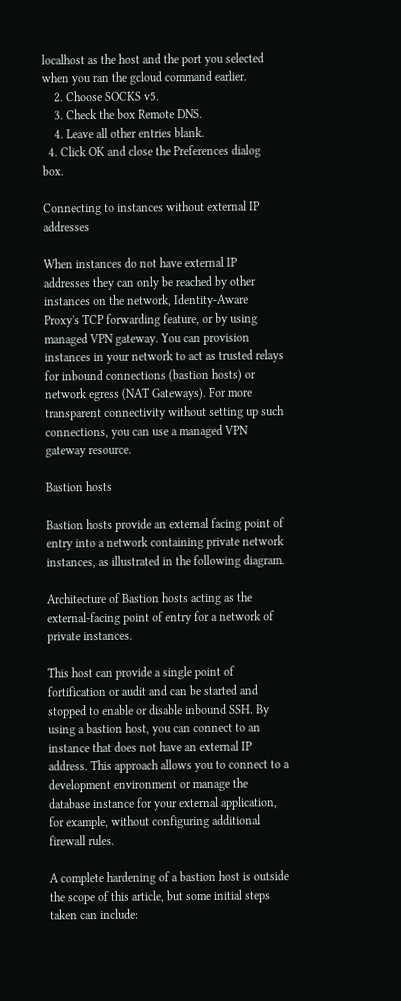localhost as the host and the port you selected when you ran the gcloud command earlier.
    2. Choose SOCKS v5.
    3. Check the box Remote DNS.
    4. Leave all other entries blank.
  4. Click OK and close the Preferences dialog box.

Connecting to instances without external IP addresses

When instances do not have external IP addresses they can only be reached by other instances on the network, Identity-Aware Proxy's TCP forwarding feature, or by using managed VPN gateway. You can provision instances in your network to act as trusted relays for inbound connections (bastion hosts) or network egress (NAT Gateways). For more transparent connectivity without setting up such connections, you can use a managed VPN gateway resource.

Bastion hosts

Bastion hosts provide an external facing point of entry into a network containing private network instances, as illustrated in the following diagram.

Architecture of Bastion hosts acting as the external-facing point of entry for a network of private instances.

This host can provide a single point of fortification or audit and can be started and stopped to enable or disable inbound SSH. By using a bastion host, you can connect to an instance that does not have an external IP address. This approach allows you to connect to a development environment or manage the database instance for your external application, for example, without configuring additional firewall rules.

A complete hardening of a bastion host is outside the scope of this article, but some initial steps taken can include: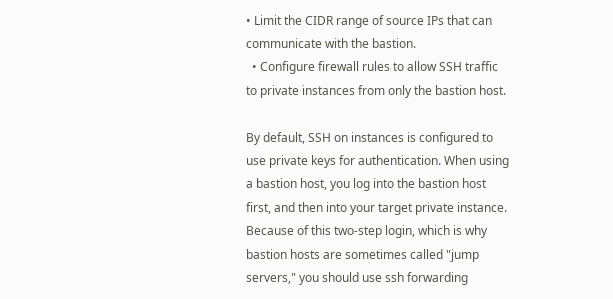• Limit the CIDR range of source IPs that can communicate with the bastion.
  • Configure firewall rules to allow SSH traffic to private instances from only the bastion host.

By default, SSH on instances is configured to use private keys for authentication. When using a bastion host, you log into the bastion host first, and then into your target private instance. Because of this two-step login, which is why bastion hosts are sometimes called "jump servers," you should use ssh forwarding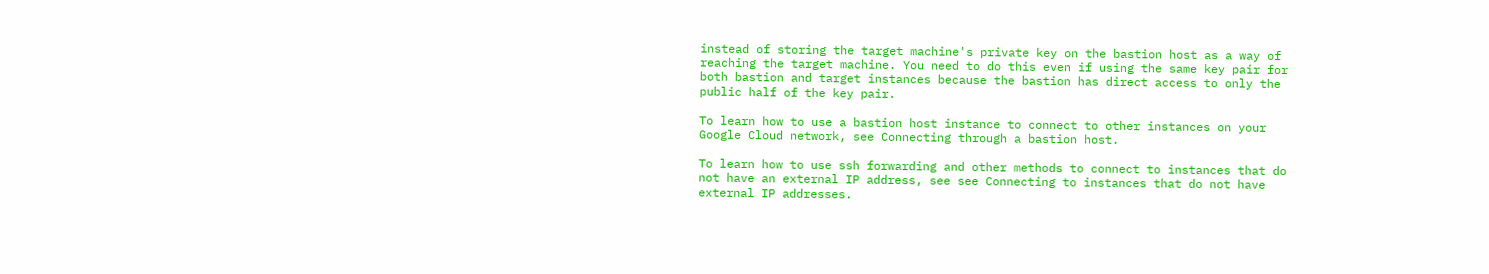instead of storing the target machine's private key on the bastion host as a way of reaching the target machine. You need to do this even if using the same key pair for both bastion and target instances because the bastion has direct access to only the public half of the key pair.

To learn how to use a bastion host instance to connect to other instances on your Google Cloud network, see Connecting through a bastion host.

To learn how to use ssh forwarding and other methods to connect to instances that do not have an external IP address, see see Connecting to instances that do not have external IP addresses.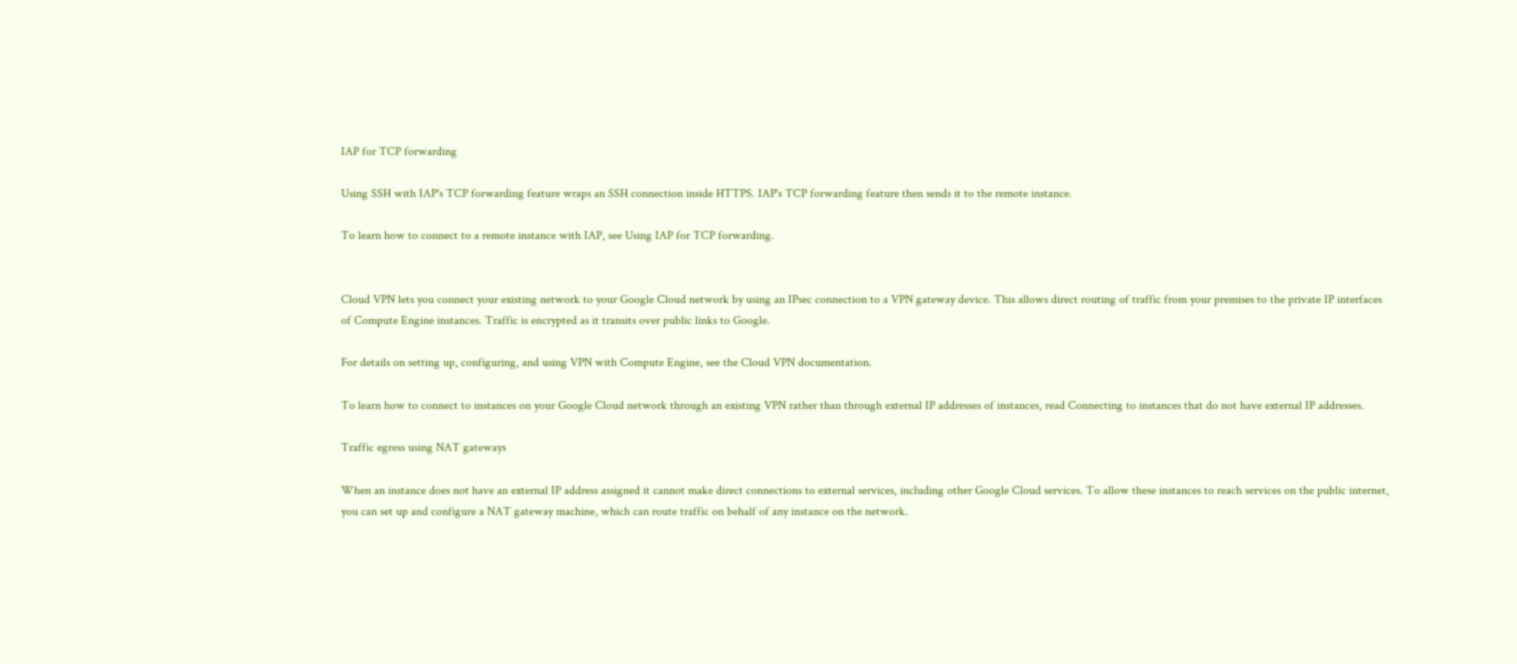IAP for TCP forwarding

Using SSH with IAP's TCP forwarding feature wraps an SSH connection inside HTTPS. IAP's TCP forwarding feature then sends it to the remote instance.

To learn how to connect to a remote instance with IAP, see Using IAP for TCP forwarding.


Cloud VPN lets you connect your existing network to your Google Cloud network by using an IPsec connection to a VPN gateway device. This allows direct routing of traffic from your premises to the private IP interfaces of Compute Engine instances. Traffic is encrypted as it transits over public links to Google.

For details on setting up, configuring, and using VPN with Compute Engine, see the Cloud VPN documentation.

To learn how to connect to instances on your Google Cloud network through an existing VPN rather than through external IP addresses of instances, read Connecting to instances that do not have external IP addresses.

Traffic egress using NAT gateways

When an instance does not have an external IP address assigned it cannot make direct connections to external services, including other Google Cloud services. To allow these instances to reach services on the public internet, you can set up and configure a NAT gateway machine, which can route traffic on behalf of any instance on the network.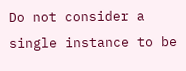Do not consider a single instance to be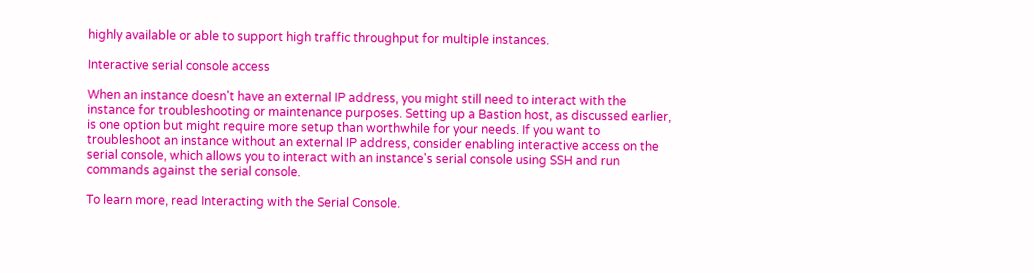highly available or able to support high traffic throughput for multiple instances.

Interactive serial console access

When an instance doesn't have an external IP address, you might still need to interact with the instance for troubleshooting or maintenance purposes. Setting up a Bastion host, as discussed earlier, is one option but might require more setup than worthwhile for your needs. If you want to troubleshoot an instance without an external IP address, consider enabling interactive access on the serial console, which allows you to interact with an instance's serial console using SSH and run commands against the serial console.

To learn more, read Interacting with the Serial Console.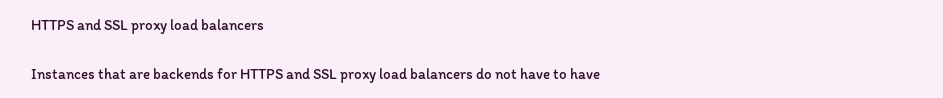HTTPS and SSL proxy load balancers

Instances that are backends for HTTPS and SSL proxy load balancers do not have to have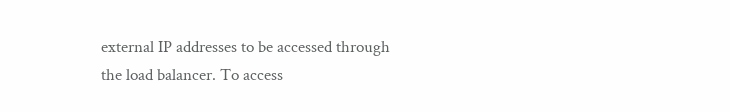external IP addresses to be accessed through the load balancer. To access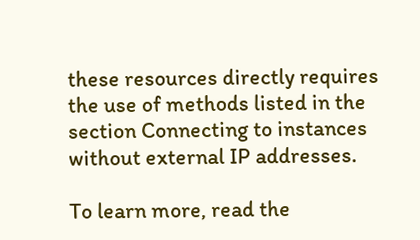these resources directly requires the use of methods listed in the section Connecting to instances without external IP addresses.

To learn more, read the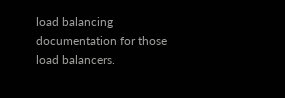load balancing documentation for those load balancers.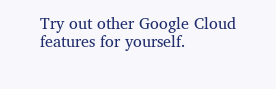Try out other Google Cloud features for yourself.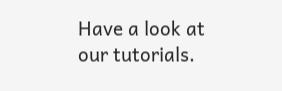Have a look at our tutorials.